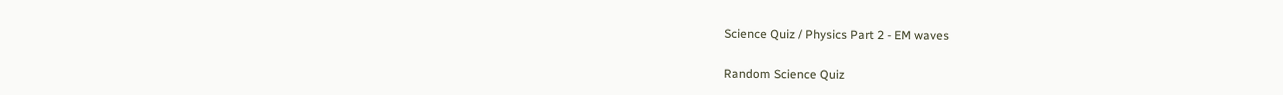Science Quiz / Physics Part 2 - EM waves

Random Science Quiz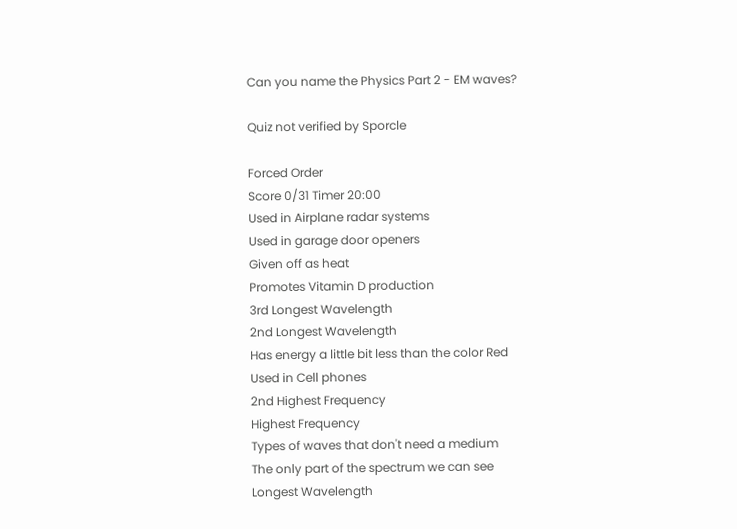Can you name the Physics Part 2 - EM waves?

Quiz not verified by Sporcle

Forced Order
Score 0/31 Timer 20:00
Used in Airplane radar systems
Used in garage door openers
Given off as heat
Promotes Vitamin D production
3rd Longest Wavelength
2nd Longest Wavelength
Has energy a little bit less than the color Red
Used in Cell phones
2nd Highest Frequency
Highest Frequency
Types of waves that don't need a medium
The only part of the spectrum we can see
Longest Wavelength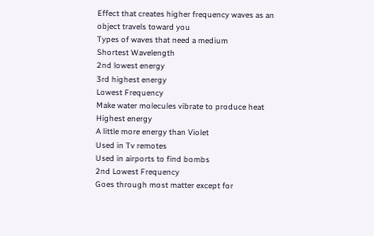Effect that creates higher frequency waves as an object travels toward you
Types of waves that need a medium
Shortest Wavelength
2nd lowest energy
3rd highest energy
Lowest Frequency
Make water molecules vibrate to produce heat
Highest energy
A little more energy than Violet
Used in Tv remotes
Used in airports to find bombs
2nd Lowest Frequency
Goes through most matter except for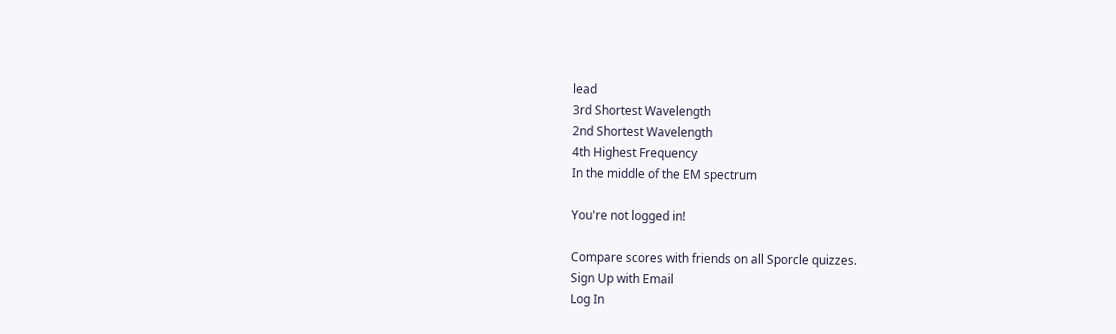lead
3rd Shortest Wavelength
2nd Shortest Wavelength
4th Highest Frequency
In the middle of the EM spectrum

You're not logged in!

Compare scores with friends on all Sporcle quizzes.
Sign Up with Email
Log In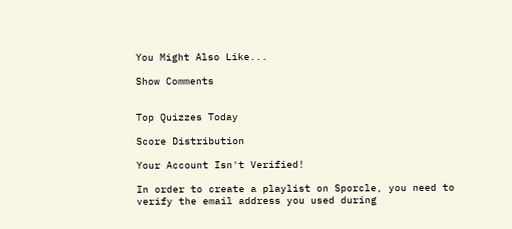You Might Also Like...

Show Comments


Top Quizzes Today

Score Distribution

Your Account Isn't Verified!

In order to create a playlist on Sporcle, you need to verify the email address you used during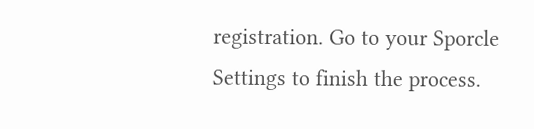registration. Go to your Sporcle Settings to finish the process.